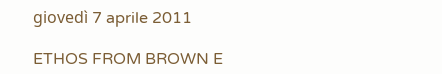giovedì 7 aprile 2011

ETHOS FROM BROWN E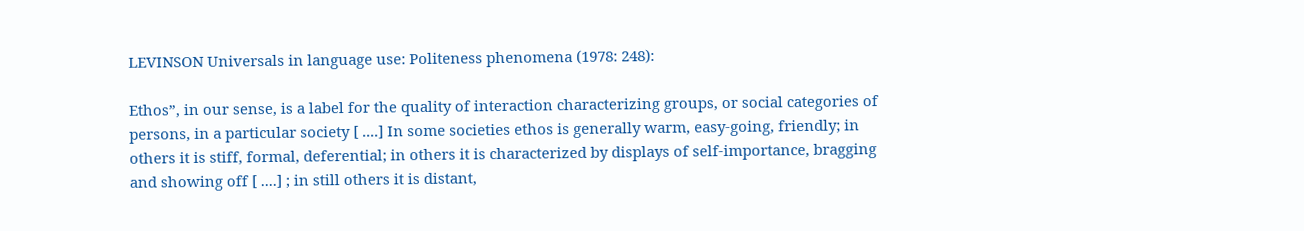LEVINSON Universals in language use: Politeness phenomena (1978: 248):

Ethos”, in our sense, is a label for the quality of interaction characterizing groups, or social categories of persons, in a particular society [ ....] In some societies ethos is generally warm, easy-going, friendly; in others it is stiff, formal, deferential; in others it is characterized by displays of self-importance, bragging and showing off [ ....] ; in still others it is distant,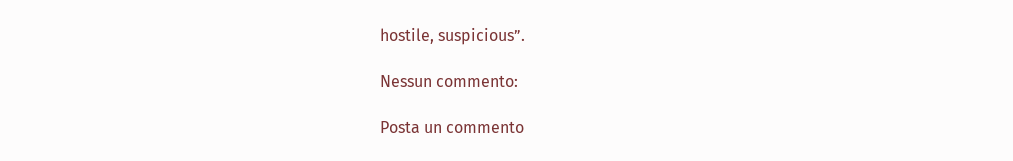hostile, suspicious”.

Nessun commento:

Posta un commento